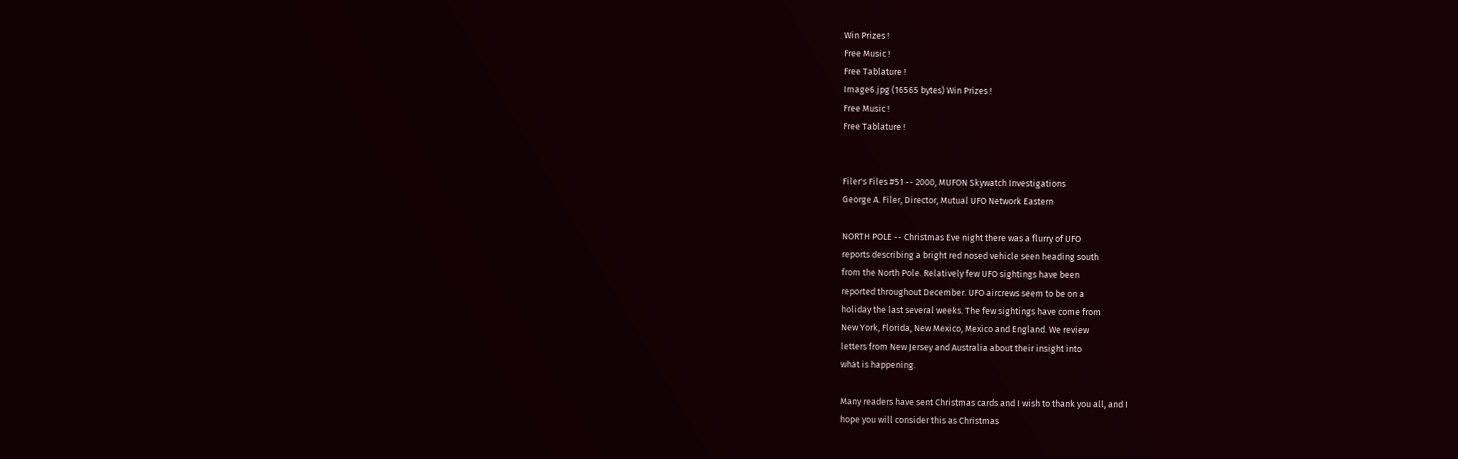Win Prizes !
Free Music !
Free Tablature !
Image6.jpg (16565 bytes) Win Prizes !
Free Music !
Free Tablature !


Filer's Files #51 -- 2000, MUFON Skywatch Investigations
George A. Filer, Director, Mutual UFO Network Eastern

NORTH POLE -- Christmas Eve night there was a flurry of UFO
reports describing a bright red nosed vehicle seen heading south
from the North Pole. Relatively few UFO sightings have been
reported throughout December. UFO aircrews seem to be on a
holiday the last several weeks. The few sightings have come from
New York, Florida, New Mexico, Mexico and England. We review
letters from New Jersey and Australia about their insight into
what is happening.

Many readers have sent Christmas cards and I wish to thank you all, and I
hope you will consider this as Christmas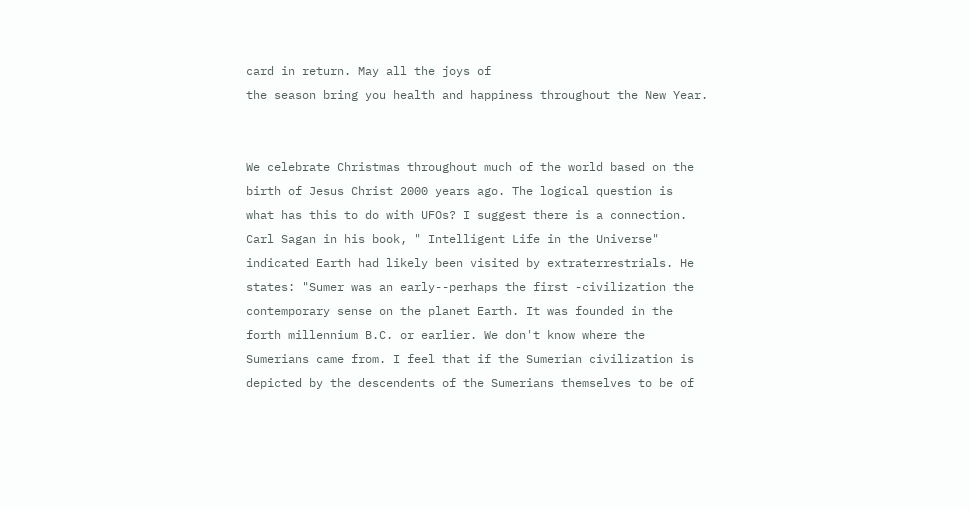card in return. May all the joys of
the season bring you health and happiness throughout the New Year.


We celebrate Christmas throughout much of the world based on the
birth of Jesus Christ 2000 years ago. The logical question is
what has this to do with UFOs? I suggest there is a connection.
Carl Sagan in his book, " Intelligent Life in the Universe"
indicated Earth had likely been visited by extraterrestrials. He
states: "Sumer was an early--perhaps the first -civilization the
contemporary sense on the planet Earth. It was founded in the
forth millennium B.C. or earlier. We don't know where the
Sumerians came from. I feel that if the Sumerian civilization is
depicted by the descendents of the Sumerians themselves to be of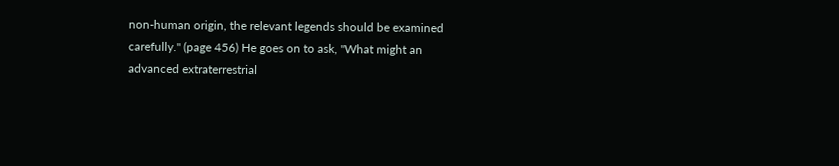non-human origin, the relevant legends should be examined
carefully." (page 456) He goes on to ask, "What might an
advanced extraterrestrial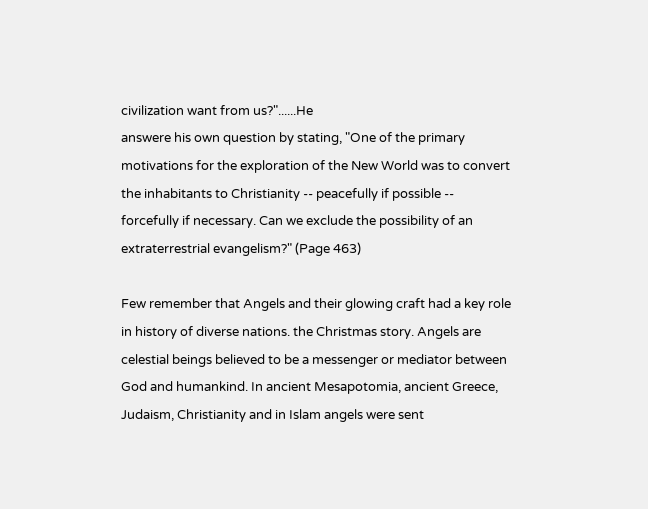civilization want from us?"......He
answere his own question by stating, "One of the primary
motivations for the exploration of the New World was to convert
the inhabitants to Christianity -- peacefully if possible --
forcefully if necessary. Can we exclude the possibility of an
extraterrestrial evangelism?" (Page 463)

Few remember that Angels and their glowing craft had a key role
in history of diverse nations. the Christmas story. Angels are
celestial beings believed to be a messenger or mediator between
God and humankind. In ancient Mesapotomia, ancient Greece,
Judaism, Christianity and in Islam angels were sent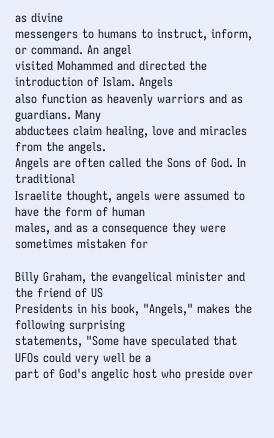as divine
messengers to humans to instruct, inform, or command. An angel
visited Mohammed and directed the introduction of Islam. Angels
also function as heavenly warriors and as guardians. Many
abductees claim healing, love and miracles from the angels.
Angels are often called the Sons of God. In traditional
Israelite thought, angels were assumed to have the form of human
males, and as a consequence they were sometimes mistaken for

Billy Graham, the evangelical minister and the friend of US
Presidents in his book, "Angels," makes the following surprising
statements, "Some have speculated that UFOs could very well be a
part of God's angelic host who preside over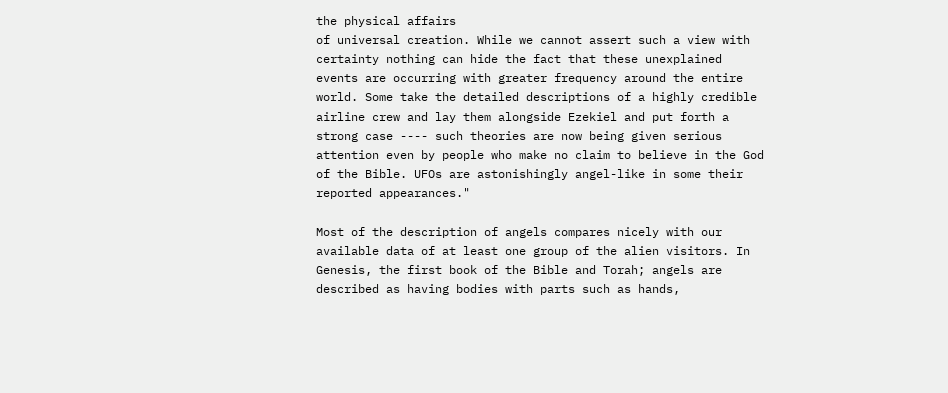the physical affairs
of universal creation. While we cannot assert such a view with
certainty nothing can hide the fact that these unexplained
events are occurring with greater frequency around the entire
world. Some take the detailed descriptions of a highly credible
airline crew and lay them alongside Ezekiel and put forth a
strong case ---- such theories are now being given serious
attention even by people who make no claim to believe in the God
of the Bible. UFOs are astonishingly angel-like in some their
reported appearances."

Most of the description of angels compares nicely with our
available data of at least one group of the alien visitors. In
Genesis, the first book of the Bible and Torah; angels are
described as having bodies with parts such as hands,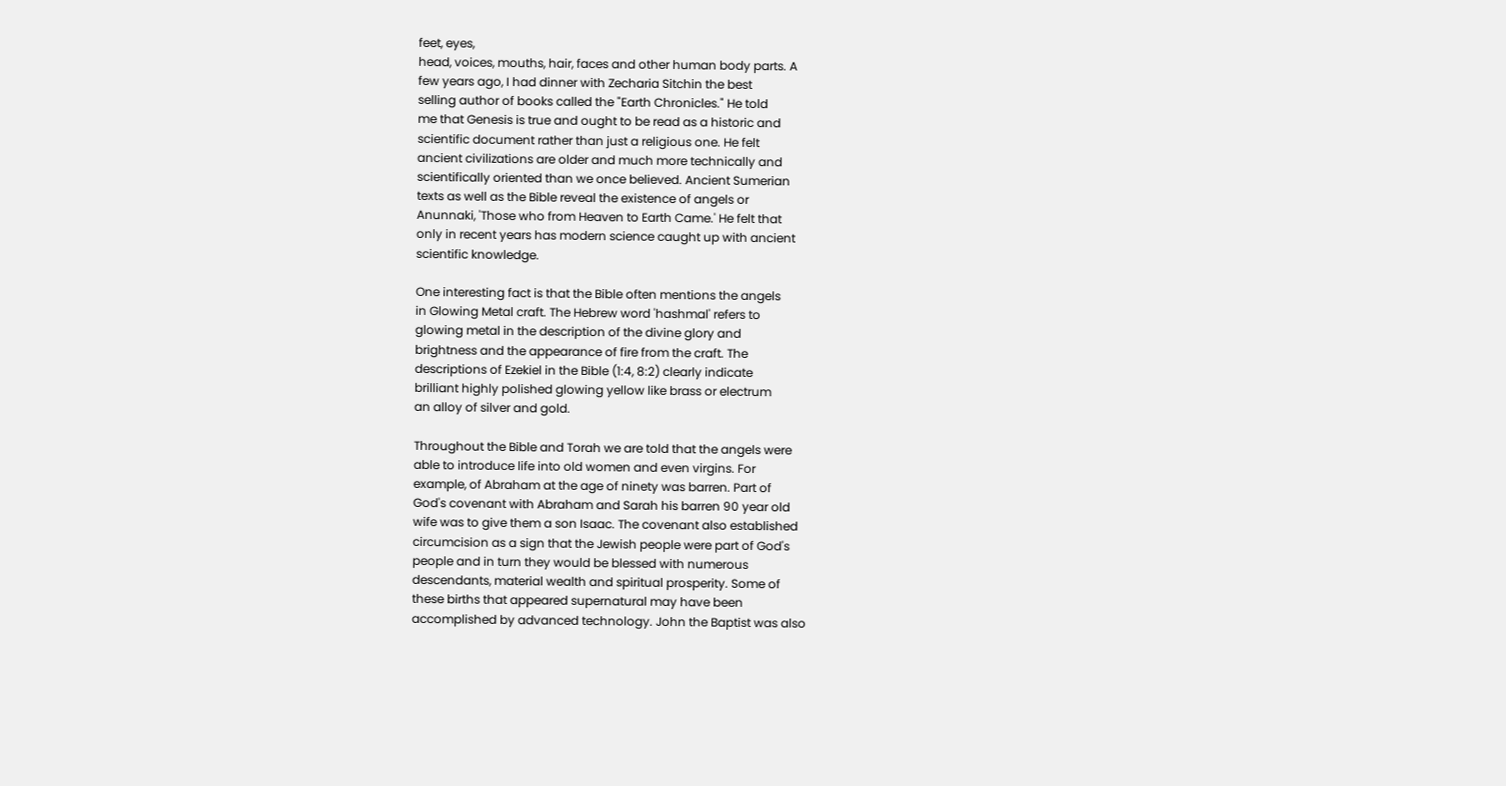feet, eyes,
head, voices, mouths, hair, faces and other human body parts. A
few years ago, I had dinner with Zecharia Sitchin the best
selling author of books called the "Earth Chronicles." He told
me that Genesis is true and ought to be read as a historic and
scientific document rather than just a religious one. He felt
ancient civilizations are older and much more technically and
scientifically oriented than we once believed. Ancient Sumerian
texts as well as the Bible reveal the existence of angels or
Anunnaki, 'Those who from Heaven to Earth Came.' He felt that
only in recent years has modern science caught up with ancient
scientific knowledge.

One interesting fact is that the Bible often mentions the angels
in Glowing Metal craft. The Hebrew word 'hashmal' refers to
glowing metal in the description of the divine glory and
brightness and the appearance of fire from the craft. The
descriptions of Ezekiel in the Bible (1:4, 8:2) clearly indicate
brilliant highly polished glowing yellow like brass or electrum
an alloy of silver and gold.

Throughout the Bible and Torah we are told that the angels were
able to introduce life into old women and even virgins. For
example, of Abraham at the age of ninety was barren. Part of
God's covenant with Abraham and Sarah his barren 90 year old
wife was to give them a son Isaac. The covenant also established
circumcision as a sign that the Jewish people were part of God's
people and in turn they would be blessed with numerous
descendants, material wealth and spiritual prosperity. Some of
these births that appeared supernatural may have been
accomplished by advanced technology. John the Baptist was also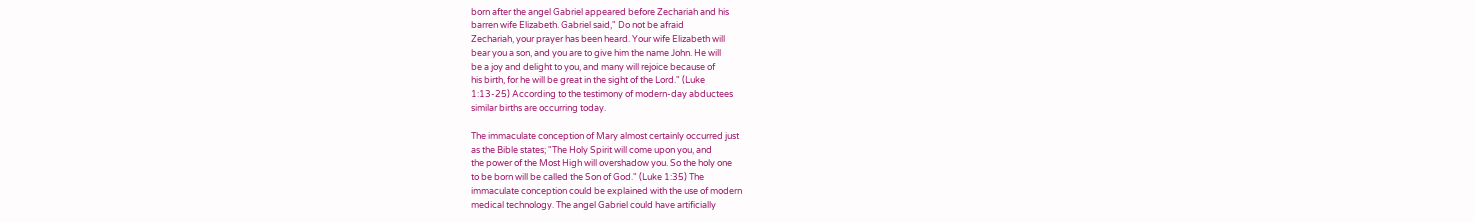born after the angel Gabriel appeared before Zechariah and his
barren wife Elizabeth. Gabriel said," Do not be afraid
Zechariah, your prayer has been heard. Your wife Elizabeth will
bear you a son, and you are to give him the name John. He will
be a joy and delight to you, and many will rejoice because of
his birth, for he will be great in the sight of the Lord." (Luke
1:13-25) According to the testimony of modern-day abductees
similar births are occurring today.

The immaculate conception of Mary almost certainly occurred just
as the Bible states; "The Holy Spirit will come upon you, and
the power of the Most High will overshadow you. So the holy one
to be born will be called the Son of God." (Luke 1:35) The
immaculate conception could be explained with the use of modern
medical technology. The angel Gabriel could have artificially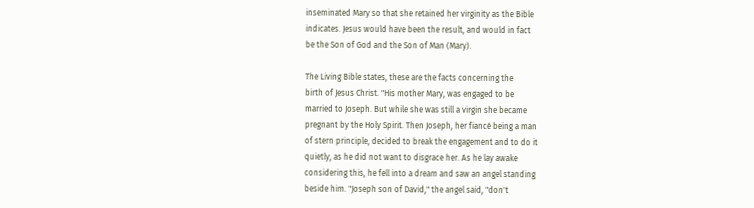inseminated Mary so that she retained her virginity as the Bible
indicates. Jesus would have been the result, and would in fact
be the Son of God and the Son of Man (Mary).

The Living Bible states, these are the facts concerning the
birth of Jesus Christ. "His mother Mary, was engaged to be
married to Joseph. But while she was still a virgin she became
pregnant by the Holy Spirit. Then Joseph, her fiancé being a man
of stern principle, decided to break the engagement and to do it
quietly, as he did not want to disgrace her. As he lay awake
considering this, he fell into a dream and saw an angel standing
beside him. "Joseph son of David," the angel said, "don't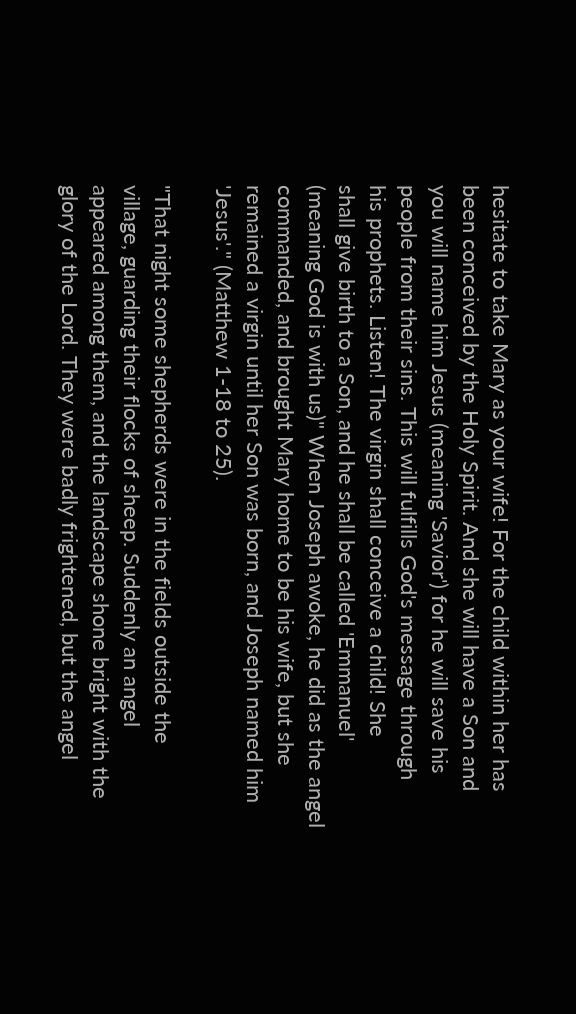hesitate to take Mary as your wife! For the child within her has
been conceived by the Holy Spirit. And she will have a Son and
you will name him Jesus (meaning 'Savior') for he will save his
people from their sins. This will fulfills God's message through
his prophets. Listen! The virgin shall conceive a child! She
shall give birth to a Son, and he shall be called 'Emmanuel'
(meaning God is with us)" When Joseph awoke, he did as the angel
commanded, and brought Mary home to be his wife, but she
remained a virgin until her Son was born, and Joseph named him
'Jesus'." (Matthew 1-18 to 25).

"That night some shepherds were in the fields outside the
village, guarding their flocks of sheep. Suddenly an angel
appeared among them, and the landscape shone bright with the
glory of the Lord. They were badly frightened, but the angel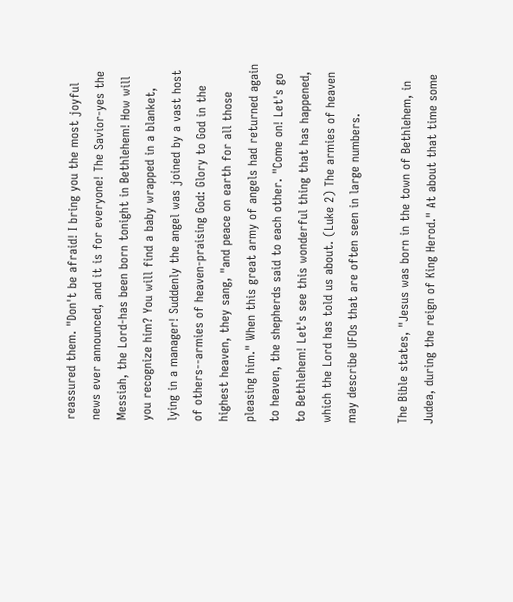reassured them. "Don't be afraid! I bring you the most joyful
news ever announced, and it is for everyone! The Savior-yes the
Messiah, the Lord-has been born tonight in Bethlehem! How will
you recognize him? You will find a baby wrapped in a blanket,
lying in a manager! Suddenly the angel was joined by a vast host
of others--armies of heaven-praising God: Glory to God in the
highest heaven, they sang, "and peace on earth for all those
pleasing him." When this great army of angels had returned again
to heaven, the shepherds said to each other. "Come on! Let's go
to Bethlehem! Let's see this wonderful thing that has happened,
which the Lord has told us about. (Luke 2) The armies of heaven
may describe UFOs that are often seen in large numbers.

The Bible states, "Jesus was born in the town of Bethlehem, in
Judea, during the reign of King Herod." At about that time some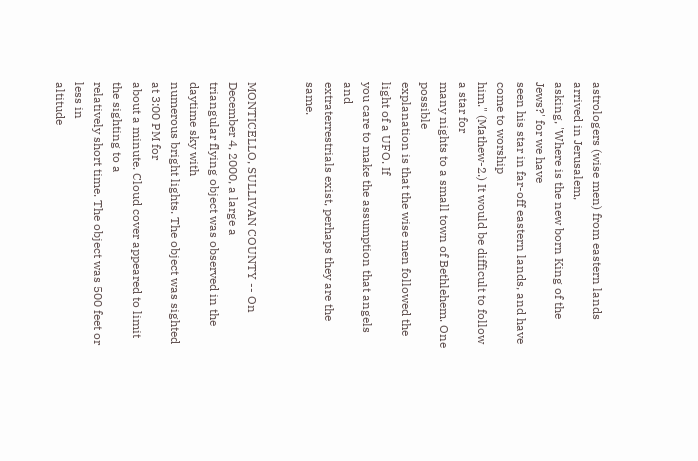astrologers (wise men) from eastern lands arrived in Jerusalem,
asking, 'Where is the new born King of the Jews?' for we have
seen his star in far-off eastern lands, and have come to worship
him." (Mathew-2.) It would be difficult to follow a star for
many nights to a small town of Bethlehem. One possible
explanation is that the wise men followed the light of a UFO. If
you care to make the assumption that angels and
extraterrestrials exist, perhaps they are the same.


MONTICELLO, SULLIVAN COUNTY -- On December 4, 2000, a large a
triangular flying object was observed in the daytime sky with
numerous bright lights. The object was sighted at 3:00 PM for
about a minute. Cloud cover appeared to limit the sighting to a
relatively short time. The object was 500 feet or less in
altitude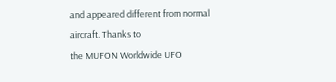and appeared different from normal aircraft. Thanks to
the MUFON Worldwide UFO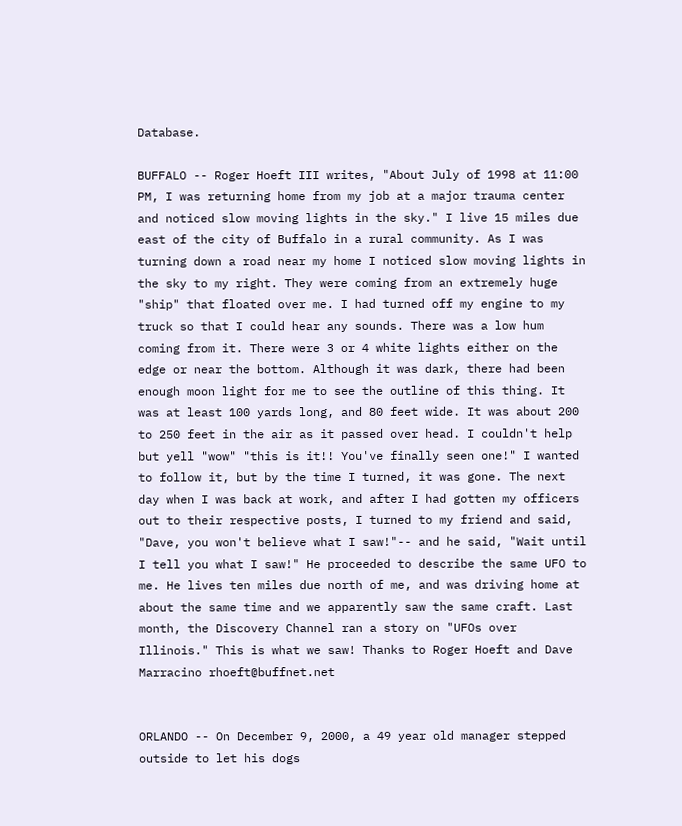Database.

BUFFALO -- Roger Hoeft III writes, "About July of 1998 at 11:00
PM, I was returning home from my job at a major trauma center
and noticed slow moving lights in the sky." I live 15 miles due
east of the city of Buffalo in a rural community. As I was
turning down a road near my home I noticed slow moving lights in
the sky to my right. They were coming from an extremely huge
"ship" that floated over me. I had turned off my engine to my
truck so that I could hear any sounds. There was a low hum
coming from it. There were 3 or 4 white lights either on the
edge or near the bottom. Although it was dark, there had been
enough moon light for me to see the outline of this thing. It
was at least 100 yards long, and 80 feet wide. It was about 200
to 250 feet in the air as it passed over head. I couldn't help
but yell "wow" "this is it!! You've finally seen one!" I wanted
to follow it, but by the time I turned, it was gone. The next
day when I was back at work, and after I had gotten my officers
out to their respective posts, I turned to my friend and said,
"Dave, you won't believe what I saw!"-- and he said, "Wait until
I tell you what I saw!" He proceeded to describe the same UFO to
me. He lives ten miles due north of me, and was driving home at
about the same time and we apparently saw the same craft. Last
month, the Discovery Channel ran a story on "UFOs over
Illinois." This is what we saw! Thanks to Roger Hoeft and Dave
Marracino rhoeft@buffnet.net


ORLANDO -- On December 9, 2000, a 49 year old manager stepped
outside to let his dogs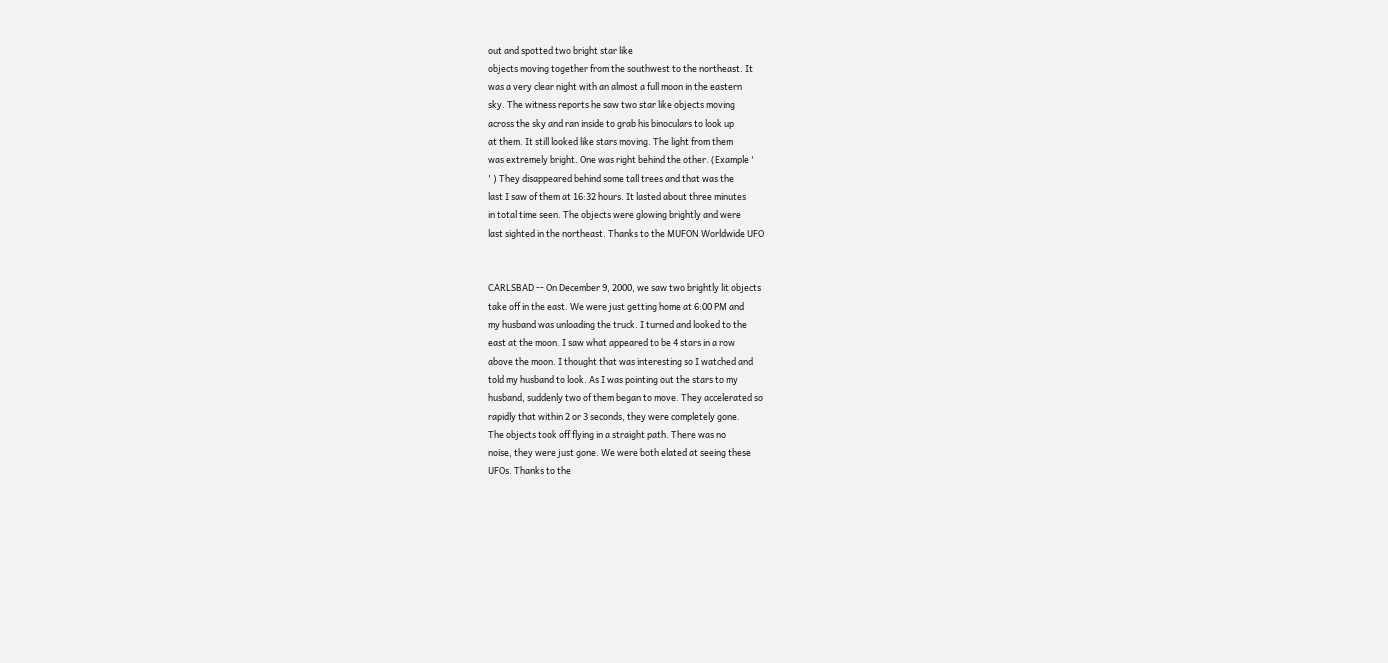out and spotted two bright star like
objects moving together from the southwest to the northeast. It
was a very clear night with an almost a full moon in the eastern
sky. The witness reports he saw two star like objects moving
across the sky and ran inside to grab his binoculars to look up
at them. It still looked like stars moving. The light from them
was extremely bright. One was right behind the other. (Example '
' ) They disappeared behind some tall trees and that was the
last I saw of them at 16:32 hours. It lasted about three minutes
in total time seen. The objects were glowing brightly and were
last sighted in the northeast. Thanks to the MUFON Worldwide UFO


CARLSBAD -- On December 9, 2000, we saw two brightly lit objects
take off in the east. We were just getting home at 6:00 PM and
my husband was unloading the truck. I turned and looked to the
east at the moon. I saw what appeared to be 4 stars in a row
above the moon. I thought that was interesting so I watched and
told my husband to look. As I was pointing out the stars to my
husband, suddenly two of them began to move. They accelerated so
rapidly that within 2 or 3 seconds, they were completely gone.
The objects took off flying in a straight path. There was no
noise, they were just gone. We were both elated at seeing these
UFOs. Thanks to the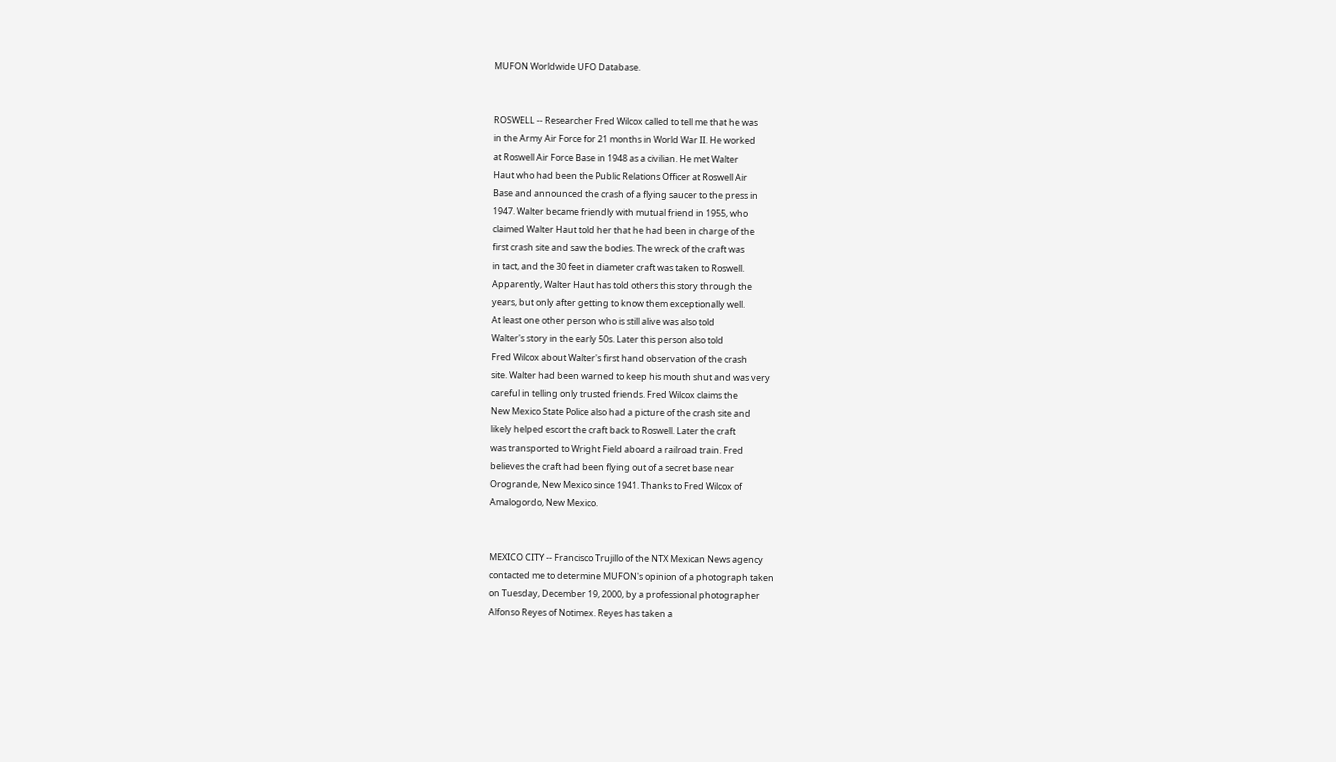MUFON Worldwide UFO Database.


ROSWELL -- Researcher Fred Wilcox called to tell me that he was
in the Army Air Force for 21 months in World War II. He worked
at Roswell Air Force Base in 1948 as a civilian. He met Walter
Haut who had been the Public Relations Officer at Roswell Air
Base and announced the crash of a flying saucer to the press in
1947. Walter became friendly with mutual friend in 1955, who
claimed Walter Haut told her that he had been in charge of the
first crash site and saw the bodies. The wreck of the craft was
in tact, and the 30 feet in diameter craft was taken to Roswell.
Apparently, Walter Haut has told others this story through the
years, but only after getting to know them exceptionally well.
At least one other person who is still alive was also told
Walter's story in the early 50s. Later this person also told
Fred Wilcox about Walter's first hand observation of the crash
site. Walter had been warned to keep his mouth shut and was very
careful in telling only trusted friends. Fred Wilcox claims the
New Mexico State Police also had a picture of the crash site and
likely helped escort the craft back to Roswell. Later the craft
was transported to Wright Field aboard a railroad train. Fred
believes the craft had been flying out of a secret base near
Orogrande, New Mexico since 1941. Thanks to Fred Wilcox of
Amalogordo, New Mexico.


MEXICO CITY -- Francisco Trujillo of the NTX Mexican News agency
contacted me to determine MUFON's opinion of a photograph taken
on Tuesday, December 19, 2000, by a professional photographer
Alfonso Reyes of Notimex. Reyes has taken a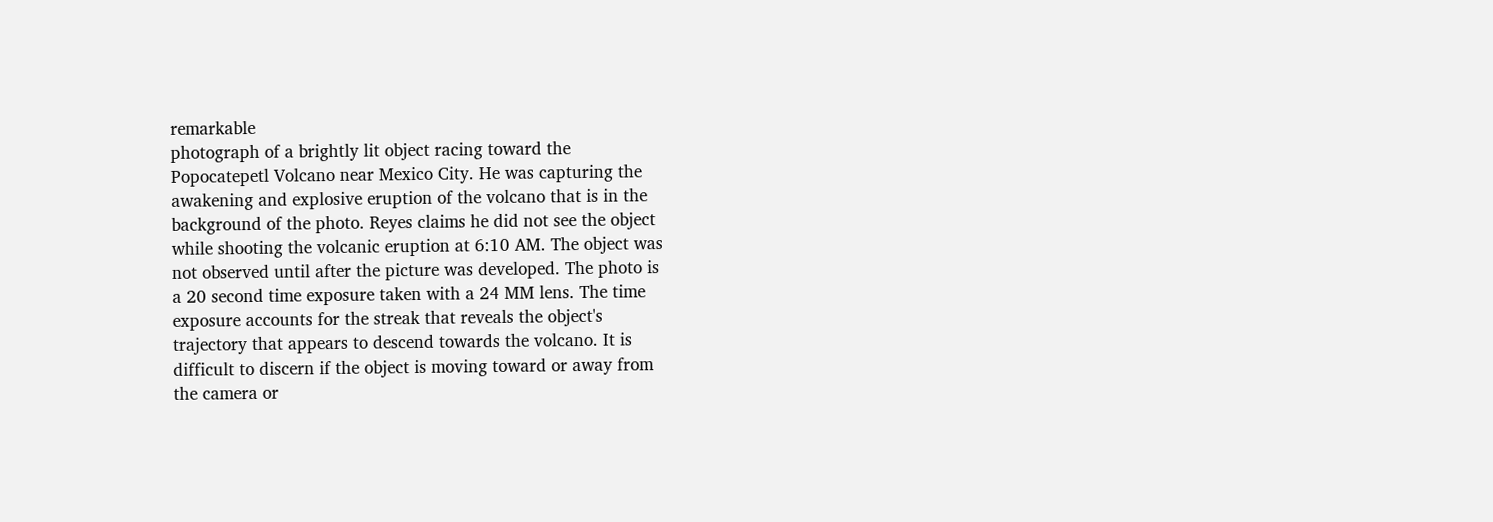remarkable
photograph of a brightly lit object racing toward the
Popocatepetl Volcano near Mexico City. He was capturing the
awakening and explosive eruption of the volcano that is in the
background of the photo. Reyes claims he did not see the object
while shooting the volcanic eruption at 6:10 AM. The object was
not observed until after the picture was developed. The photo is
a 20 second time exposure taken with a 24 MM lens. The time
exposure accounts for the streak that reveals the object's
trajectory that appears to descend towards the volcano. It is
difficult to discern if the object is moving toward or away from
the camera or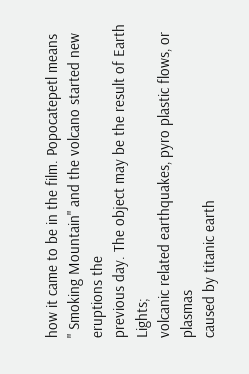how it came to be in the film. Popocatepetl means
" Smoking Mountain" and the volcano started new eruptions the
previous day. The object may be the result of Earth Lights;
volcanic related earthquakes, pyro plastic flows, or plasmas
caused by titanic earth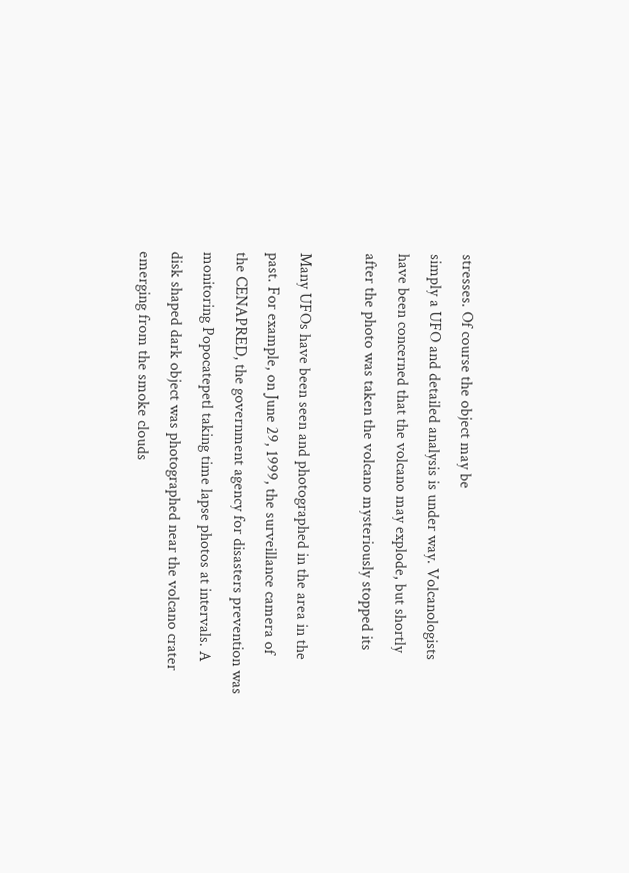stresses. Of course the object may be
simply a UFO and detailed analysis is under way. Volcanologists
have been concerned that the volcano may explode, but shortly
after the photo was taken the volcano mysteriously stopped its

Many UFOs have been seen and photographed in the area in the
past. For example, on June 29, 1999, the surveillance camera of
the CENAPRED, the government agency for disasters prevention was
monitoring Popocatepetl taking time lapse photos at intervals. A
disk shaped dark object was photographed near the volcano crater
emerging from the smoke clouds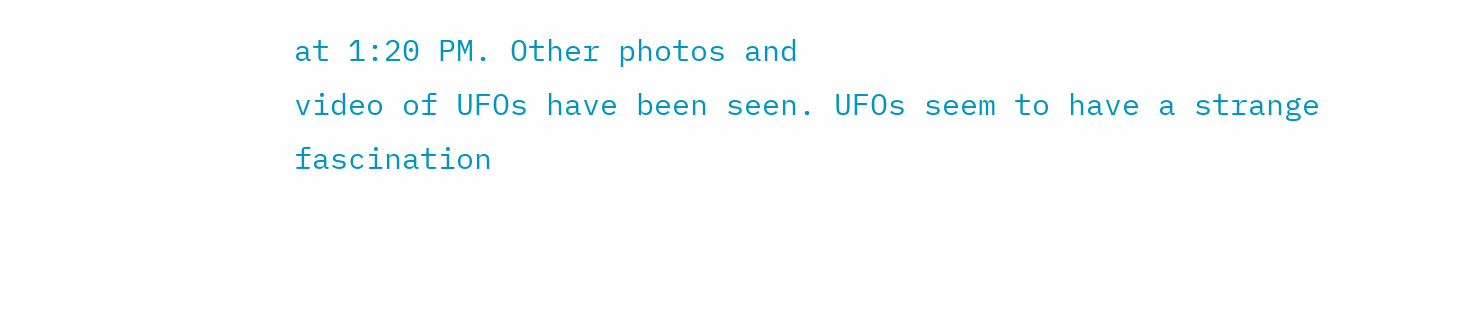at 1:20 PM. Other photos and
video of UFOs have been seen. UFOs seem to have a strange
fascination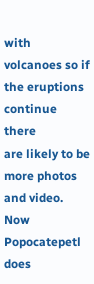with volcanoes so if the eruptions continue there
are likely to be more photos and video. Now Popocatepetl does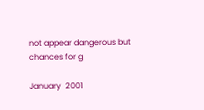not appear dangerous but
chances for g

January  2001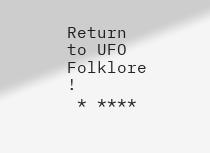Return to UFO Folklore !
 * ****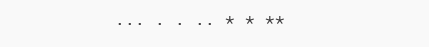... . . .. * * **